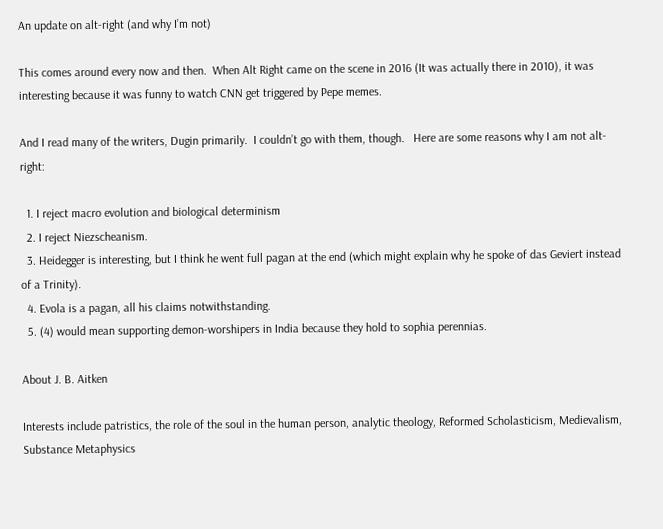An update on alt-right (and why I’m not)

This comes around every now and then.  When Alt Right came on the scene in 2016 (It was actually there in 2010), it was interesting because it was funny to watch CNN get triggered by Pepe memes.

And I read many of the writers, Dugin primarily.  I couldn’t go with them, though.   Here are some reasons why I am not alt-right:

  1. I reject macro evolution and biological determinism
  2. I reject Niezscheanism.
  3. Heidegger is interesting, but I think he went full pagan at the end (which might explain why he spoke of das Geviert instead of a Trinity).
  4. Evola is a pagan, all his claims notwithstanding.
  5. (4) would mean supporting demon-worshipers in India because they hold to sophia perennias.

About J. B. Aitken

Interests include patristics, the role of the soul in the human person, analytic theology, Reformed Scholasticism, Medievalism, Substance Metaphysics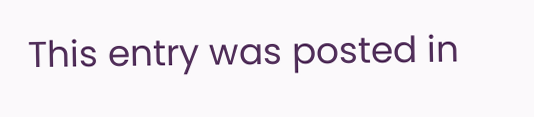This entry was posted in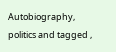Autobiography, politics and tagged ,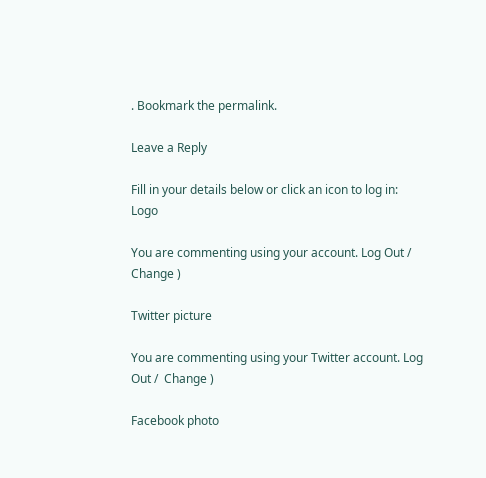. Bookmark the permalink.

Leave a Reply

Fill in your details below or click an icon to log in: Logo

You are commenting using your account. Log Out /  Change )

Twitter picture

You are commenting using your Twitter account. Log Out /  Change )

Facebook photo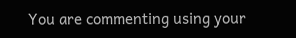You are commenting using your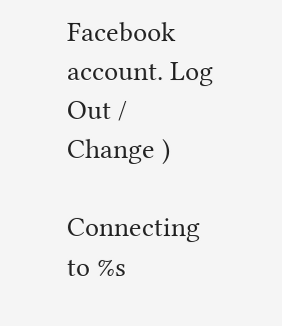Facebook account. Log Out /  Change )

Connecting to %s